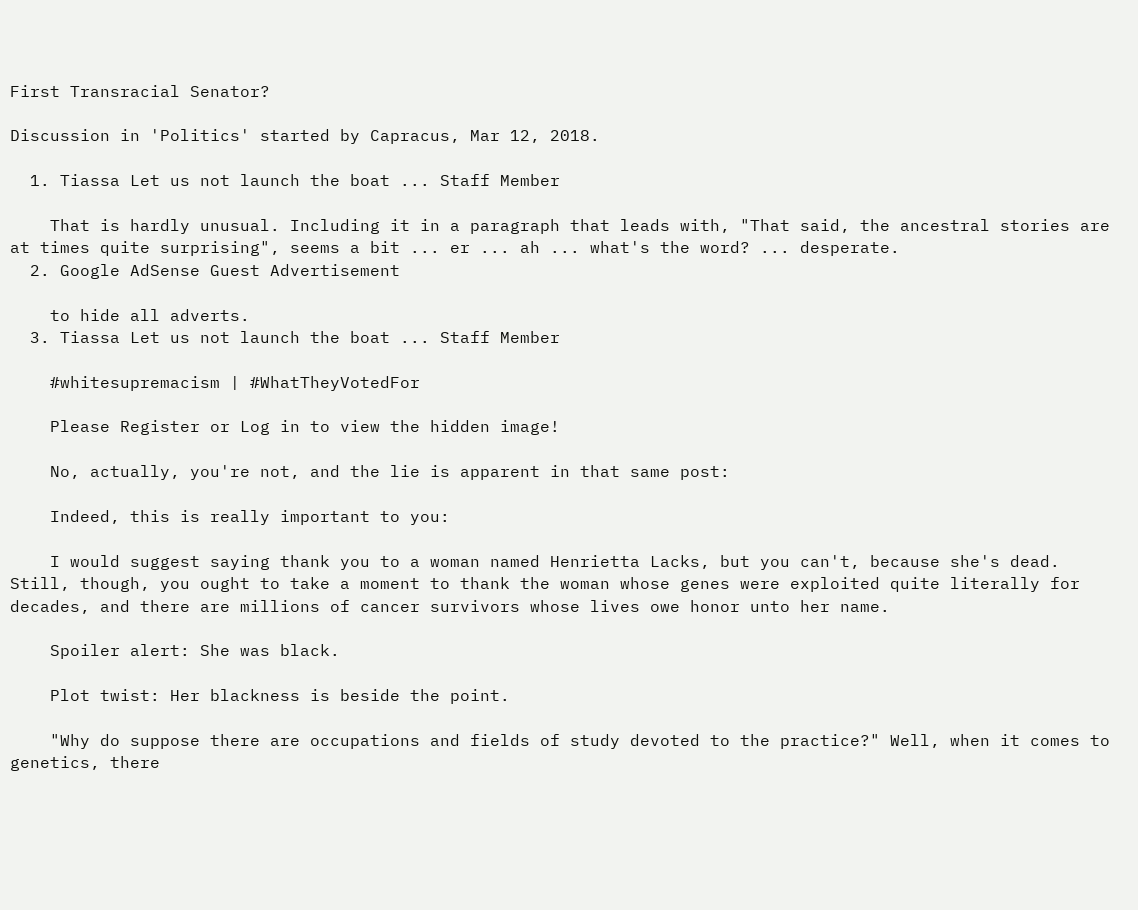First Transracial Senator?

Discussion in 'Politics' started by Capracus, Mar 12, 2018.

  1. Tiassa Let us not launch the boat ... Staff Member

    That is hardly unusual. Including it in a paragraph that leads with, "That said, the ancestral stories are at times quite surprising", seems a bit ... er ... ah ... what's the word? ... desperate.
  2. Google AdSense Guest Advertisement

    to hide all adverts.
  3. Tiassa Let us not launch the boat ... Staff Member

    #whitesupremacism | #WhatTheyVotedFor

    Please Register or Log in to view the hidden image!

    No, actually, you're not, and the lie is apparent in that same post:

    Indeed, this is really important to you:

    I would suggest saying thank you to a woman named Henrietta Lacks, but you can't, because she's dead. Still, though, you ought to take a moment to thank the woman whose genes were exploited quite literally for decades, and there are millions of cancer survivors whose lives owe honor unto her name.

    Spoiler alert: She was black.

    Plot twist: Her blackness is beside the point.

    "Why do suppose there are occupations and fields of study devoted to the practice?" Well, when it comes to genetics, there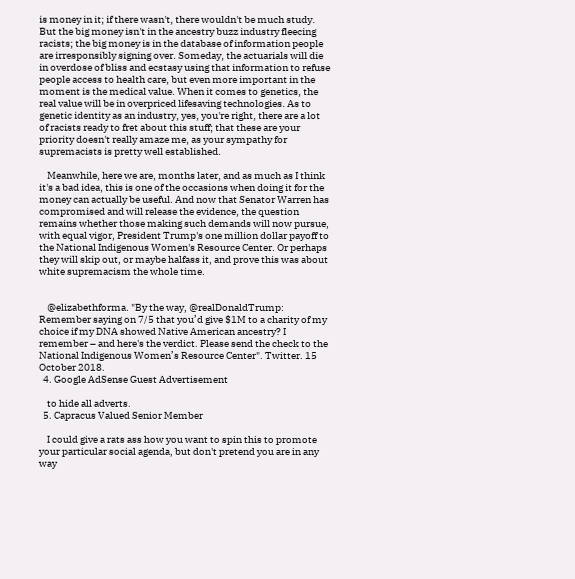is money in it; if there wasn't, there wouldn't be much study. But the big money isn't in the ancestry buzz industry fleecing racists; the big money is in the database of information people are irresponsibly signing over. Someday, the actuarials will die in overdose of bliss and ecstasy using that information to refuse people access to health care, but even more important in the moment is the medical value. When it comes to genetics, the real value will be in overpriced lifesaving technologies. As to genetic identity as an industry, yes, you're right, there are a lot of racists ready to fret about this stuff; that these are your priority doesn't really amaze me, as your sympathy for supremacists is pretty well established.

    Meanwhile, here we are, months later, and as much as I think it's a bad idea, this is one of the occasions when doing it for the money can actually be useful. And now that Senator Warren has compromised and will release the evidence, the question remains whether those making such demands will now pursue, with equal vigor, President Trump's one million dollar payoff to the National Indigenous Women's Resource Center. Or perhaps they will skip out, or maybe halfass it, and prove this was about white supremacism the whole time.


    @elizabethforma. "By the way, @realDonaldTrump: Remember saying on 7/5 that you’d give $1M to a charity of my choice if my DNA showed Native American ancestry? I remember – and here's the verdict. Please send the check to the National Indigenous Women’s Resource Center". Twitter. 15 October 2018.
  4. Google AdSense Guest Advertisement

    to hide all adverts.
  5. Capracus Valued Senior Member

    I could give a rats ass how you want to spin this to promote your particular social agenda, but don't pretend you are in any way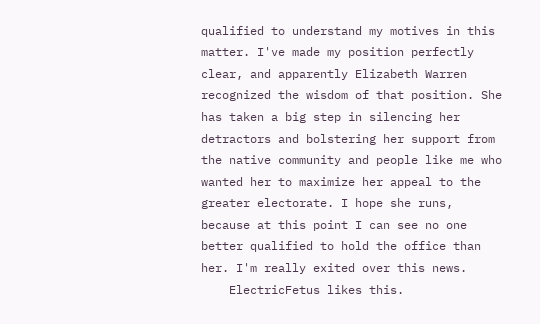qualified to understand my motives in this matter. I've made my position perfectly clear, and apparently Elizabeth Warren recognized the wisdom of that position. She has taken a big step in silencing her detractors and bolstering her support from the native community and people like me who wanted her to maximize her appeal to the greater electorate. I hope she runs, because at this point I can see no one better qualified to hold the office than her. I'm really exited over this news.
    ElectricFetus likes this.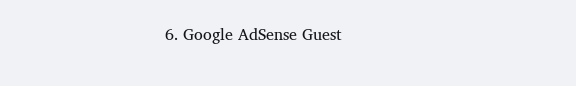6. Google AdSense Guest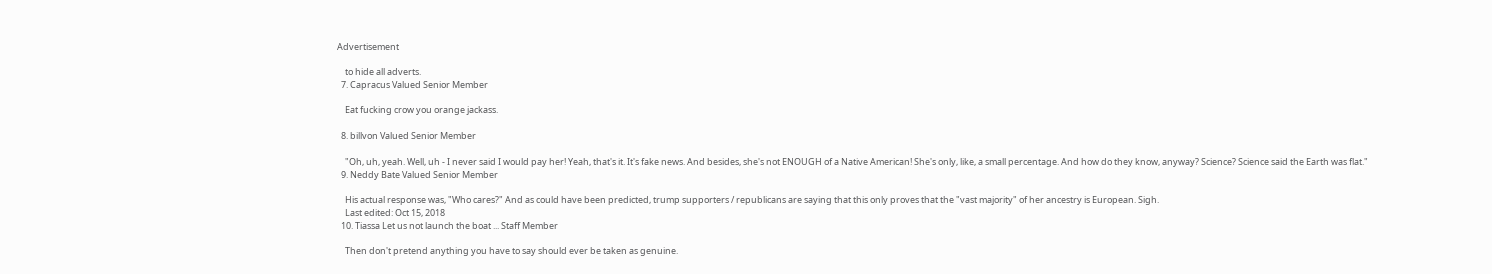Advertisement

    to hide all adverts.
  7. Capracus Valued Senior Member

    Eat fucking crow you orange jackass.

  8. billvon Valued Senior Member

    "Oh, uh, yeah. Well, uh - I never said I would pay her! Yeah, that's it. It's fake news. And besides, she's not ENOUGH of a Native American! She's only, like, a small percentage. And how do they know, anyway? Science? Science said the Earth was flat."
  9. Neddy Bate Valued Senior Member

    His actual response was, "Who cares?" And as could have been predicted, trump supporters / republicans are saying that this only proves that the "vast majority" of her ancestry is European. Sigh.
    Last edited: Oct 15, 2018
  10. Tiassa Let us not launch the boat ... Staff Member

    Then don't pretend anything you have to say should ever be taken as genuine.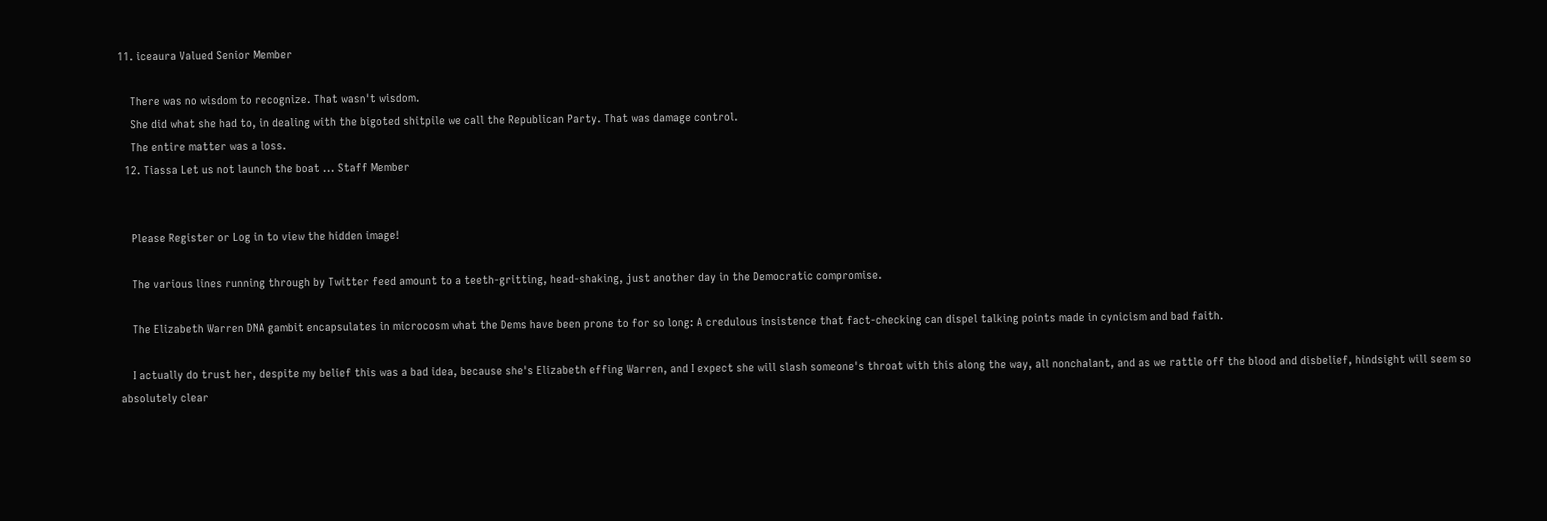11. iceaura Valued Senior Member

    There was no wisdom to recognize. That wasn't wisdom.
    She did what she had to, in dealing with the bigoted shitpile we call the Republican Party. That was damage control.
    The entire matter was a loss.
  12. Tiassa Let us not launch the boat ... Staff Member


    Please Register or Log in to view the hidden image!

    The various lines running through by Twitter feed amount to a teeth-gritting, head-shaking, just another day in the Democratic compromise.

    The Elizabeth Warren DNA gambit encapsulates in microcosm what the Dems have been prone to for so long: A credulous insistence that fact-checking can dispel talking points made in cynicism and bad faith.

    I actually do trust her, despite my belief this was a bad idea, because she's Elizabeth effing Warren, and I expect she will slash someone's throat with this along the way, all nonchalant, and as we rattle off the blood and disbelief, hindsight will seem so absolutely clear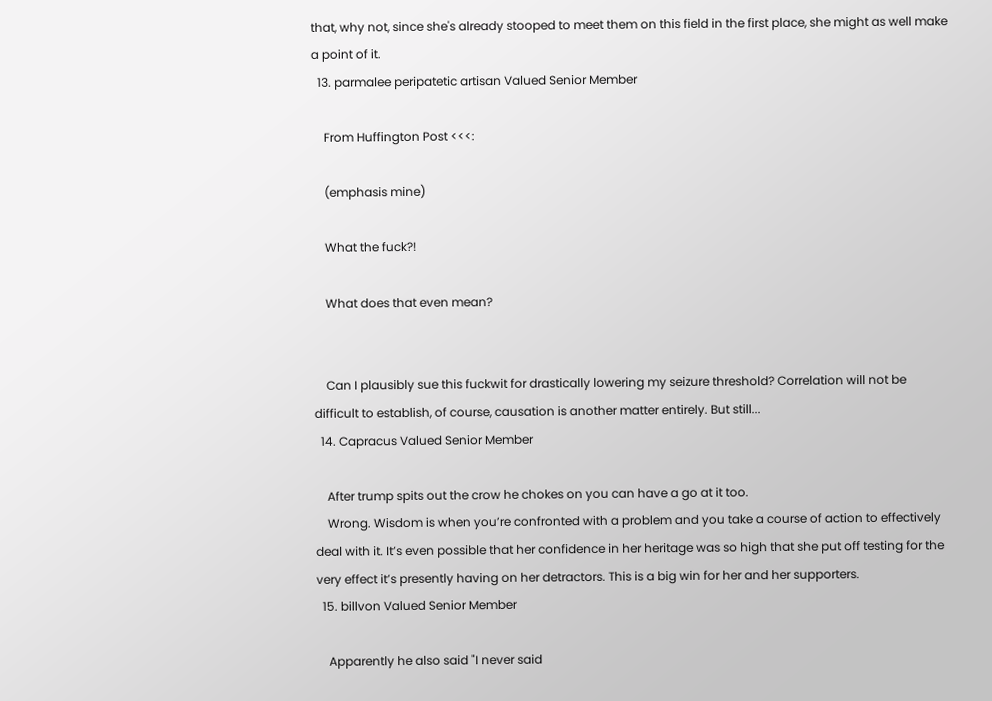that, why not, since she's already stooped to meet them on this field in the first place, she might as well make a point of it.
  13. parmalee peripatetic artisan Valued Senior Member

    From Huffington Post <<<:

    (emphasis mine)

    What the fuck?!

    What does that even mean?


    Can I plausibly sue this fuckwit for drastically lowering my seizure threshold? Correlation will not be difficult to establish, of course, causation is another matter entirely. But still...
  14. Capracus Valued Senior Member

    After trump spits out the crow he chokes on you can have a go at it too.
    Wrong. Wisdom is when you’re confronted with a problem and you take a course of action to effectively deal with it. It’s even possible that her confidence in her heritage was so high that she put off testing for the very effect it’s presently having on her detractors. This is a big win for her and her supporters.
  15. billvon Valued Senior Member

    Apparently he also said "I never said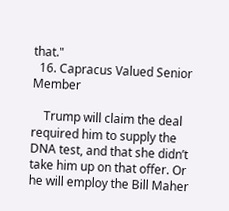that."
  16. Capracus Valued Senior Member

    Trump will claim the deal required him to supply the DNA test, and that she didn’t take him up on that offer. Or he will employ the Bill Maher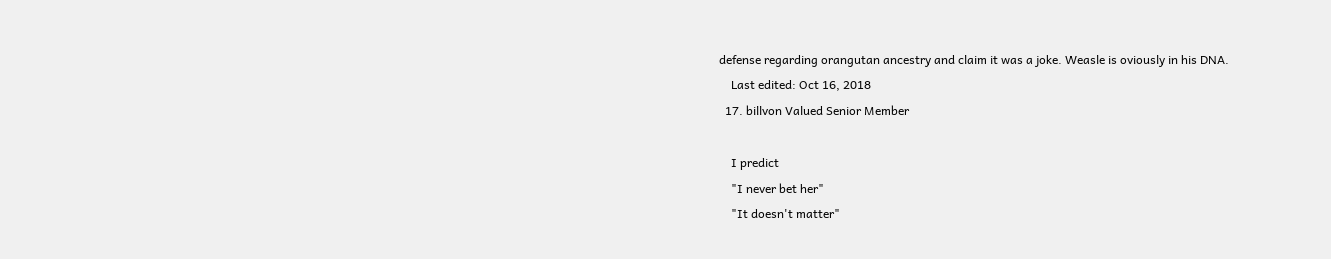defense regarding orangutan ancestry and claim it was a joke. Weasle is oviously in his DNA.
    Last edited: Oct 16, 2018
  17. billvon Valued Senior Member

    I predict
    "I never bet her"
    "It doesn't matter"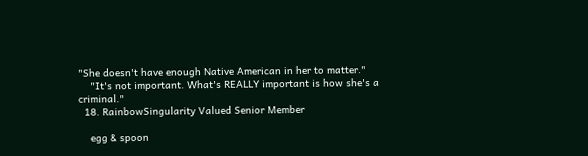"She doesn't have enough Native American in her to matter."
    "It's not important. What's REALLY important is how she's a criminal."
  18. RainbowSingularity Valued Senior Member

    egg & spoon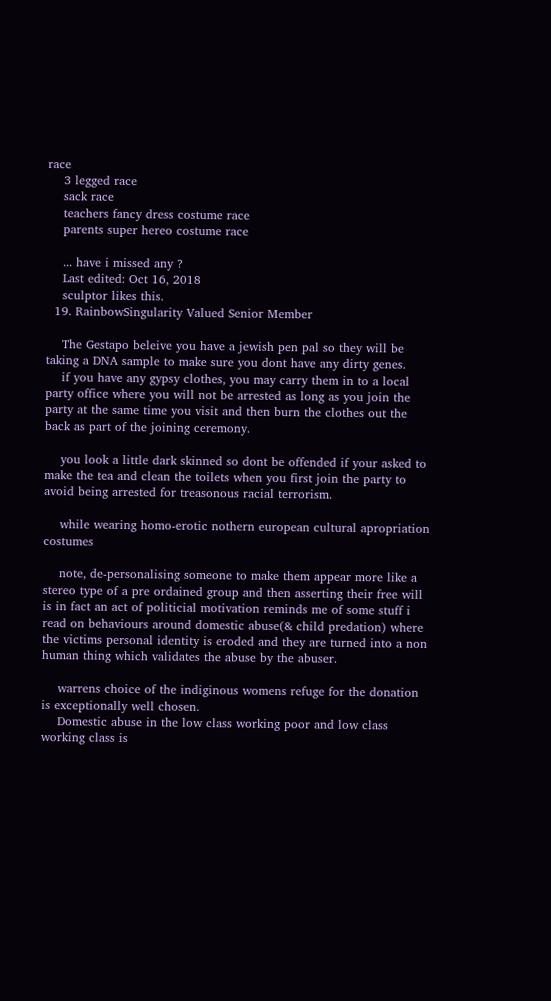race
    3 legged race
    sack race
    teachers fancy dress costume race
    parents super hereo costume race

    ... have i missed any ?
    Last edited: Oct 16, 2018
    sculptor likes this.
  19. RainbowSingularity Valued Senior Member

    The Gestapo beleive you have a jewish pen pal so they will be taking a DNA sample to make sure you dont have any dirty genes.
    if you have any gypsy clothes, you may carry them in to a local party office where you will not be arrested as long as you join the party at the same time you visit and then burn the clothes out the back as part of the joining ceremony.

    you look a little dark skinned so dont be offended if your asked to make the tea and clean the toilets when you first join the party to avoid being arrested for treasonous racial terrorism.

    while wearing homo-erotic nothern european cultural apropriation costumes

    note, de-personalising someone to make them appear more like a stereo type of a pre ordained group and then asserting their free will is in fact an act of politicial motivation reminds me of some stuff i read on behaviours around domestic abuse(& child predation) where the victims personal identity is eroded and they are turned into a non human thing which validates the abuse by the abuser.

    warrens choice of the indiginous womens refuge for the donation is exceptionally well chosen.
    Domestic abuse in the low class working poor and low class working class is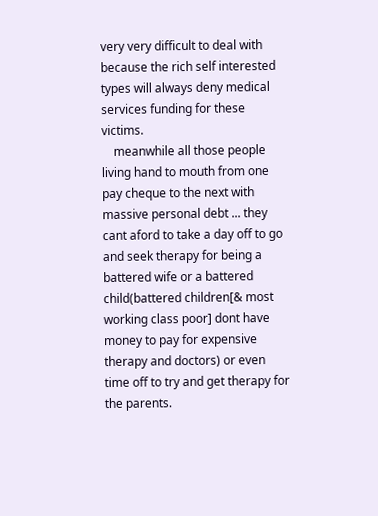very very difficult to deal with because the rich self interested types will always deny medical services funding for these victims.
    meanwhile all those people living hand to mouth from one pay cheque to the next with massive personal debt ... they cant aford to take a day off to go and seek therapy for being a battered wife or a battered child(battered children[& most working class poor] dont have money to pay for expensive therapy and doctors) or even time off to try and get therapy for the parents.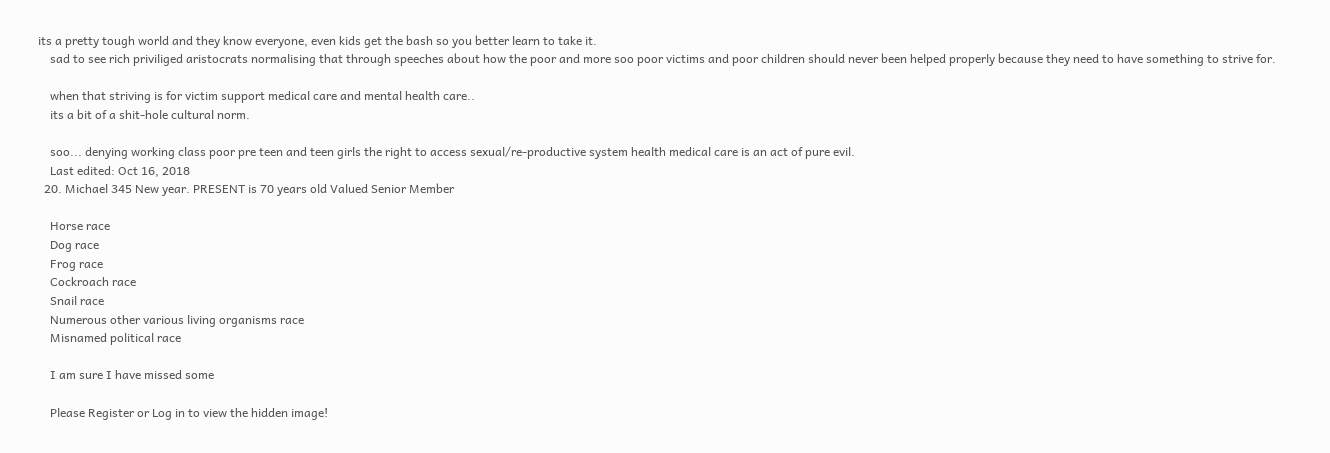its a pretty tough world and they know everyone, even kids get the bash so you better learn to take it.
    sad to see rich priviliged aristocrats normalising that through speeches about how the poor and more soo poor victims and poor children should never been helped properly because they need to have something to strive for.

    when that striving is for victim support medical care and mental health care..
    its a bit of a shit-hole cultural norm.

    soo... denying working class poor pre teen and teen girls the right to access sexual/re-productive system health medical care is an act of pure evil.
    Last edited: Oct 16, 2018
  20. Michael 345 New year. PRESENT is 70 years old Valued Senior Member

    Horse race
    Dog race
    Frog race
    Cockroach race
    Snail race
    Numerous other various living organisms race
    Misnamed political race

    I am sure I have missed some

    Please Register or Log in to view the hidden image!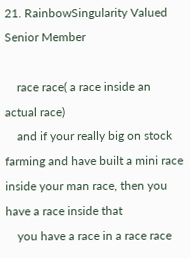21. RainbowSingularity Valued Senior Member

    race race( a race inside an actual race)
    and if your really big on stock farming and have built a mini race inside your man race, then you have a race inside that
    you have a race in a race race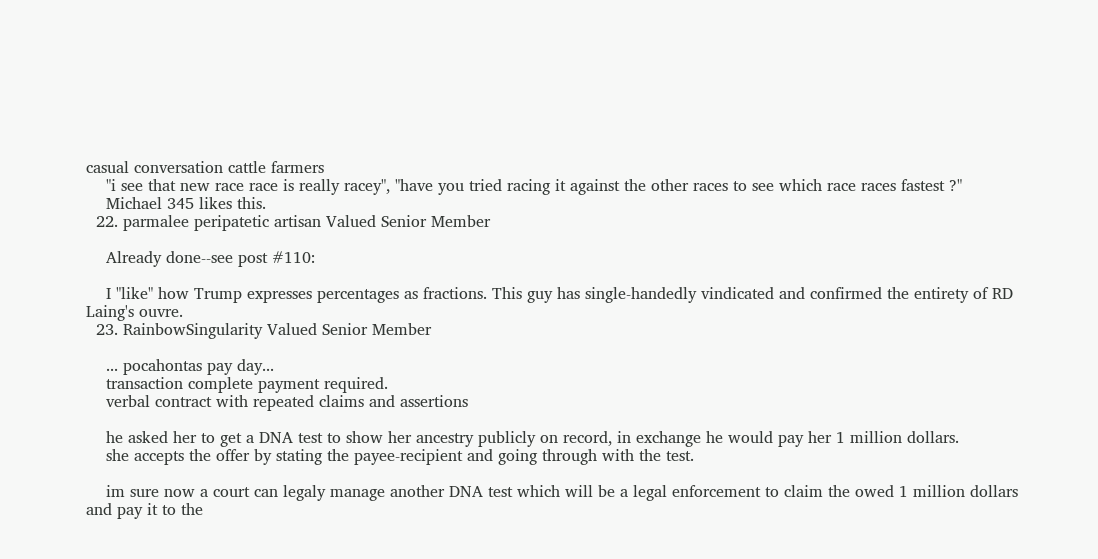casual conversation cattle farmers
    "i see that new race race is really racey", "have you tried racing it against the other races to see which race races fastest ?"
    Michael 345 likes this.
  22. parmalee peripatetic artisan Valued Senior Member

    Already done--see post #110:

    I "like" how Trump expresses percentages as fractions. This guy has single-handedly vindicated and confirmed the entirety of RD Laing's ouvre.
  23. RainbowSingularity Valued Senior Member

    ... pocahontas pay day...
    transaction complete payment required.
    verbal contract with repeated claims and assertions

    he asked her to get a DNA test to show her ancestry publicly on record, in exchange he would pay her 1 million dollars.
    she accepts the offer by stating the payee-recipient and going through with the test.

    im sure now a court can legaly manage another DNA test which will be a legal enforcement to claim the owed 1 million dollars and pay it to the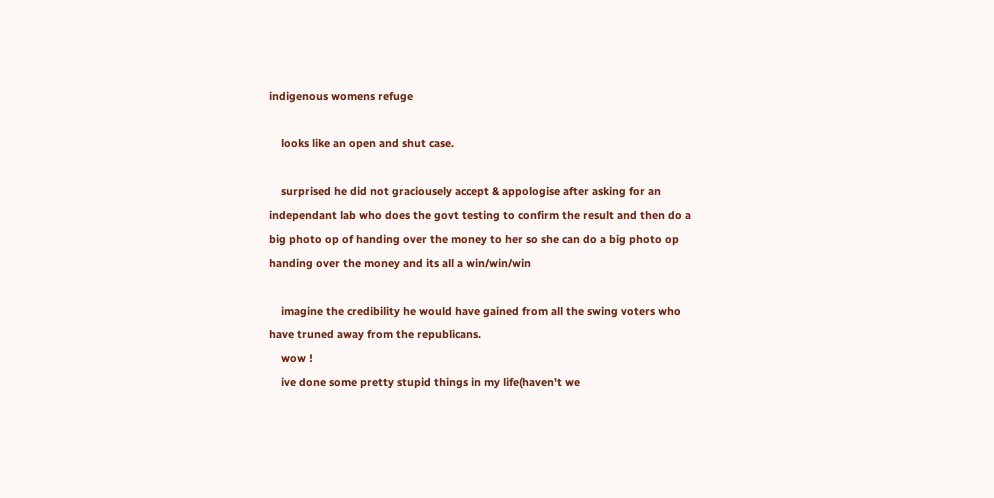indigenous womens refuge

    looks like an open and shut case.

    surprised he did not graciousely accept & appologise after asking for an independant lab who does the govt testing to confirm the result and then do a big photo op of handing over the money to her so she can do a big photo op handing over the money and its all a win/win/win

    imagine the credibility he would have gained from all the swing voters who have truned away from the republicans.
    wow !
    ive done some pretty stupid things in my life(haven't we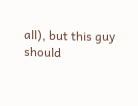all), but this guy should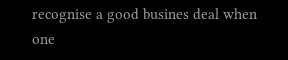recognise a good busines deal when one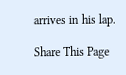arrives in his lap.

Share This Page